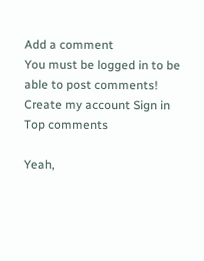Add a comment
You must be logged in to be able to post comments!
Create my account Sign in
Top comments

Yeah,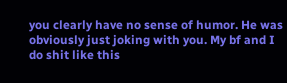you clearly have no sense of humor. He was obviously just joking with you. My bf and I do shit like this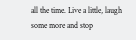all the time. Live a little, laugh some more and stop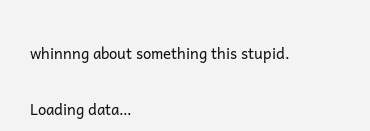whinnng about something this stupid.

Loading data…